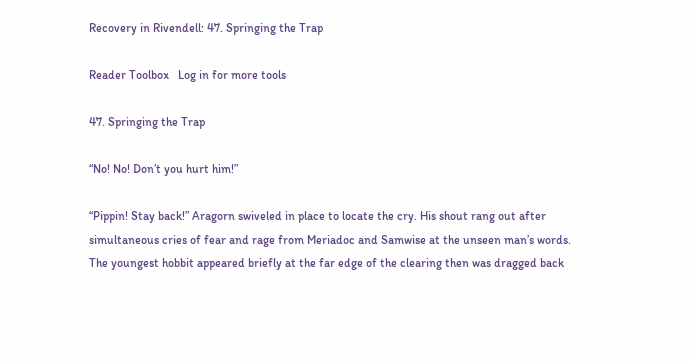Recovery in Rivendell: 47. Springing the Trap

Reader Toolbox   Log in for more tools

47. Springing the Trap

“No! No! Don’t you hurt him!”

“Pippin! Stay back!” Aragorn swiveled in place to locate the cry. His shout rang out after simultaneous cries of fear and rage from Meriadoc and Samwise at the unseen man’s words. The youngest hobbit appeared briefly at the far edge of the clearing then was dragged back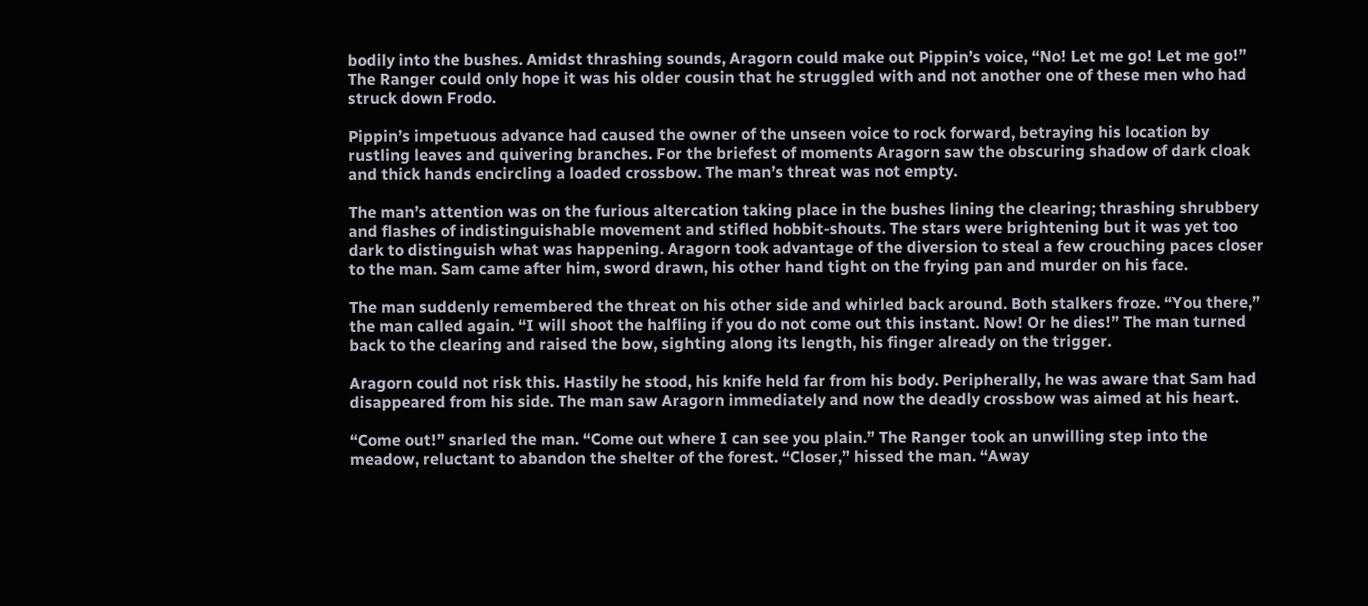bodily into the bushes. Amidst thrashing sounds, Aragorn could make out Pippin’s voice, “No! Let me go! Let me go!” The Ranger could only hope it was his older cousin that he struggled with and not another one of these men who had struck down Frodo.

Pippin’s impetuous advance had caused the owner of the unseen voice to rock forward, betraying his location by rustling leaves and quivering branches. For the briefest of moments Aragorn saw the obscuring shadow of dark cloak and thick hands encircling a loaded crossbow. The man’s threat was not empty.

The man’s attention was on the furious altercation taking place in the bushes lining the clearing; thrashing shrubbery and flashes of indistinguishable movement and stifled hobbit-shouts. The stars were brightening but it was yet too dark to distinguish what was happening. Aragorn took advantage of the diversion to steal a few crouching paces closer to the man. Sam came after him, sword drawn, his other hand tight on the frying pan and murder on his face.

The man suddenly remembered the threat on his other side and whirled back around. Both stalkers froze. “You there,” the man called again. “I will shoot the halfling if you do not come out this instant. Now! Or he dies!” The man turned back to the clearing and raised the bow, sighting along its length, his finger already on the trigger.

Aragorn could not risk this. Hastily he stood, his knife held far from his body. Peripherally, he was aware that Sam had disappeared from his side. The man saw Aragorn immediately and now the deadly crossbow was aimed at his heart.

“Come out!” snarled the man. “Come out where I can see you plain.” The Ranger took an unwilling step into the meadow, reluctant to abandon the shelter of the forest. “Closer,” hissed the man. “Away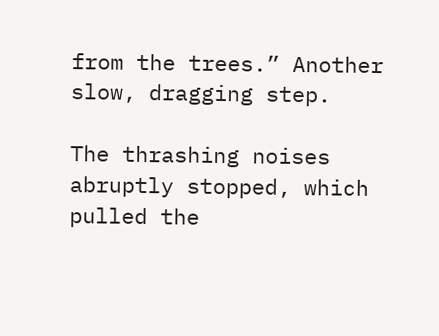from the trees.” Another slow, dragging step.

The thrashing noises abruptly stopped, which pulled the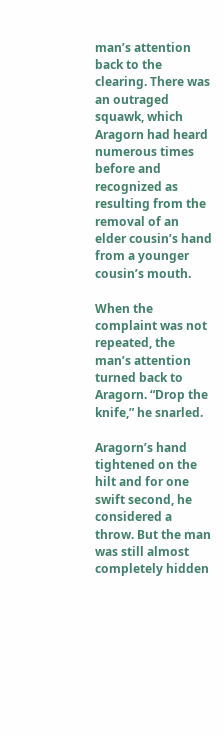man’s attention back to the clearing. There was an outraged squawk, which Aragorn had heard numerous times before and recognized as resulting from the removal of an elder cousin’s hand from a younger cousin’s mouth.

When the complaint was not repeated, the man’s attention turned back to Aragorn. “Drop the knife,” he snarled.

Aragorn’s hand tightened on the hilt and for one swift second, he considered a throw. But the man was still almost completely hidden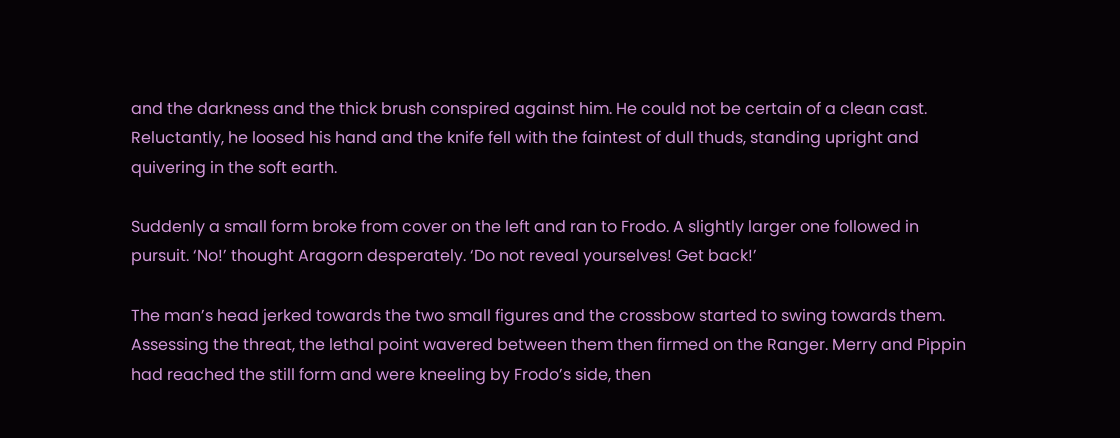and the darkness and the thick brush conspired against him. He could not be certain of a clean cast. Reluctantly, he loosed his hand and the knife fell with the faintest of dull thuds, standing upright and quivering in the soft earth.

Suddenly a small form broke from cover on the left and ran to Frodo. A slightly larger one followed in pursuit. ‘No!’ thought Aragorn desperately. ‘Do not reveal yourselves! Get back!’

The man’s head jerked towards the two small figures and the crossbow started to swing towards them. Assessing the threat, the lethal point wavered between them then firmed on the Ranger. Merry and Pippin had reached the still form and were kneeling by Frodo’s side, then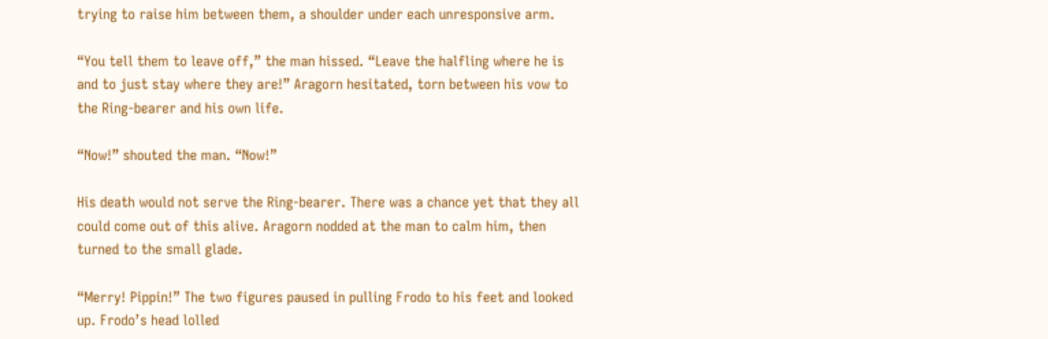trying to raise him between them, a shoulder under each unresponsive arm.

“You tell them to leave off,” the man hissed. “Leave the halfling where he is and to just stay where they are!” Aragorn hesitated, torn between his vow to the Ring-bearer and his own life.

“Now!” shouted the man. “Now!”

His death would not serve the Ring-bearer. There was a chance yet that they all could come out of this alive. Aragorn nodded at the man to calm him, then turned to the small glade.

“Merry! Pippin!” The two figures paused in pulling Frodo to his feet and looked up. Frodo’s head lolled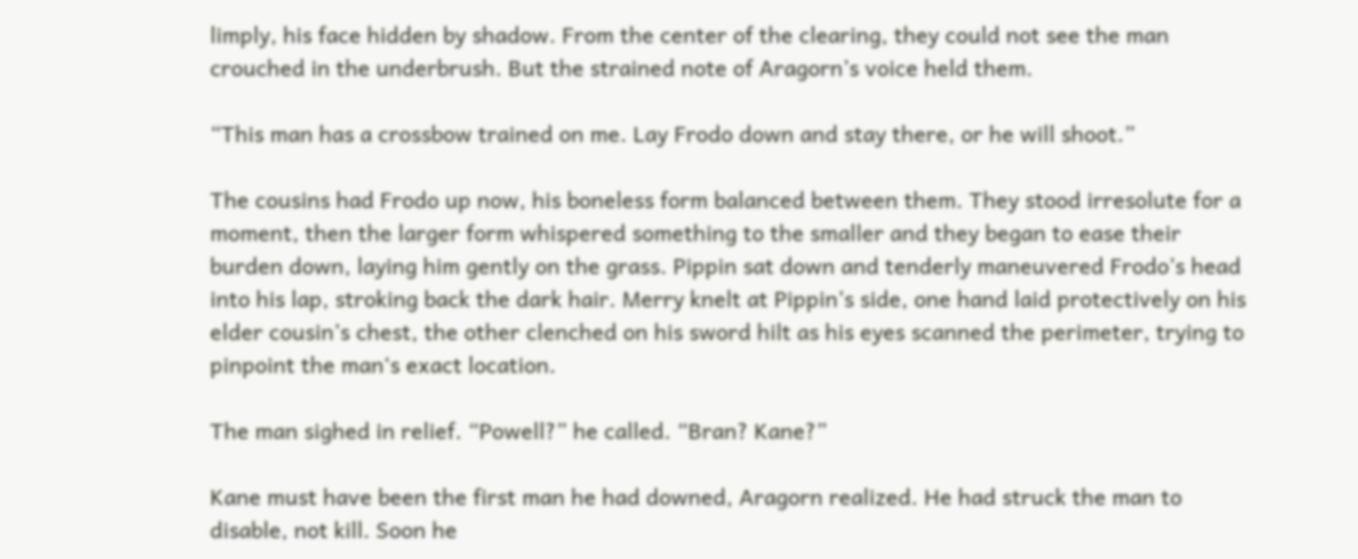limply, his face hidden by shadow. From the center of the clearing, they could not see the man crouched in the underbrush. But the strained note of Aragorn’s voice held them.

“This man has a crossbow trained on me. Lay Frodo down and stay there, or he will shoot.”

The cousins had Frodo up now, his boneless form balanced between them. They stood irresolute for a moment, then the larger form whispered something to the smaller and they began to ease their burden down, laying him gently on the grass. Pippin sat down and tenderly maneuvered Frodo’s head into his lap, stroking back the dark hair. Merry knelt at Pippin’s side, one hand laid protectively on his elder cousin’s chest, the other clenched on his sword hilt as his eyes scanned the perimeter, trying to pinpoint the man‘s exact location.

The man sighed in relief. “Powell?” he called. “Bran? Kane?”

Kane must have been the first man he had downed, Aragorn realized. He had struck the man to disable, not kill. Soon he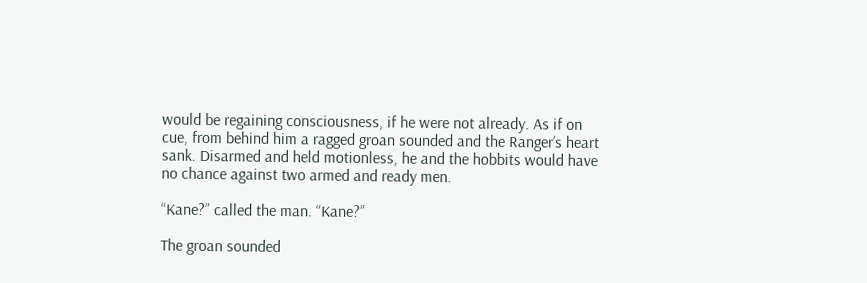would be regaining consciousness, if he were not already. As if on cue, from behind him a ragged groan sounded and the Ranger’s heart sank. Disarmed and held motionless, he and the hobbits would have no chance against two armed and ready men.

“Kane?” called the man. “Kane?”

The groan sounded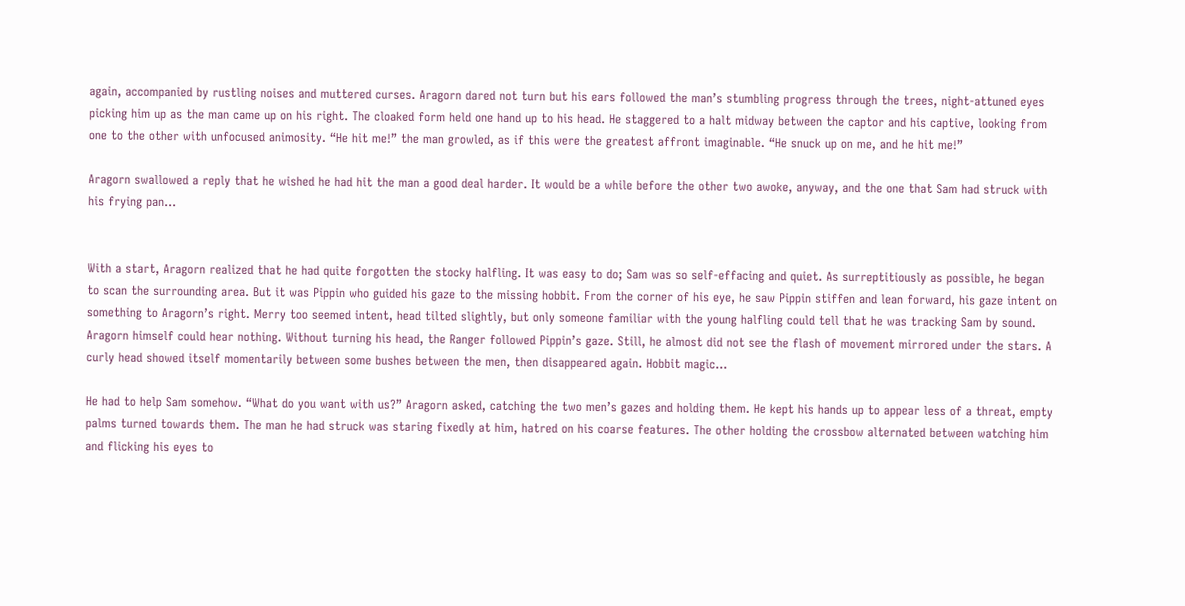again, accompanied by rustling noises and muttered curses. Aragorn dared not turn but his ears followed the man’s stumbling progress through the trees, night-attuned eyes picking him up as the man came up on his right. The cloaked form held one hand up to his head. He staggered to a halt midway between the captor and his captive, looking from one to the other with unfocused animosity. “He hit me!” the man growled, as if this were the greatest affront imaginable. “He snuck up on me, and he hit me!”

Aragorn swallowed a reply that he wished he had hit the man a good deal harder. It would be a while before the other two awoke, anyway, and the one that Sam had struck with his frying pan…


With a start, Aragorn realized that he had quite forgotten the stocky halfling. It was easy to do; Sam was so self-effacing and quiet. As surreptitiously as possible, he began to scan the surrounding area. But it was Pippin who guided his gaze to the missing hobbit. From the corner of his eye, he saw Pippin stiffen and lean forward, his gaze intent on something to Aragorn’s right. Merry too seemed intent, head tilted slightly, but only someone familiar with the young halfling could tell that he was tracking Sam by sound. Aragorn himself could hear nothing. Without turning his head, the Ranger followed Pippin’s gaze. Still, he almost did not see the flash of movement mirrored under the stars. A curly head showed itself momentarily between some bushes between the men, then disappeared again. Hobbit magic…

He had to help Sam somehow. “What do you want with us?” Aragorn asked, catching the two men’s gazes and holding them. He kept his hands up to appear less of a threat, empty palms turned towards them. The man he had struck was staring fixedly at him, hatred on his coarse features. The other holding the crossbow alternated between watching him and flicking his eyes to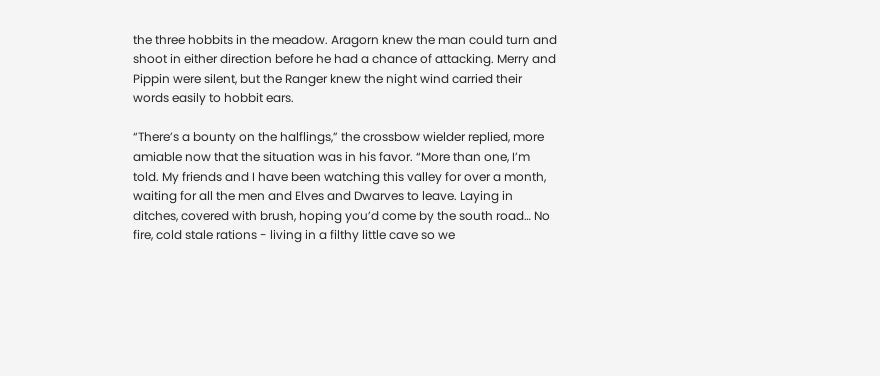the three hobbits in the meadow. Aragorn knew the man could turn and shoot in either direction before he had a chance of attacking. Merry and Pippin were silent, but the Ranger knew the night wind carried their words easily to hobbit ears.

“There’s a bounty on the halflings,” the crossbow wielder replied, more amiable now that the situation was in his favor. “More than one, I’m told. My friends and I have been watching this valley for over a month, waiting for all the men and Elves and Dwarves to leave. Laying in ditches, covered with brush, hoping you’d come by the south road… No fire, cold stale rations - living in a filthy little cave so we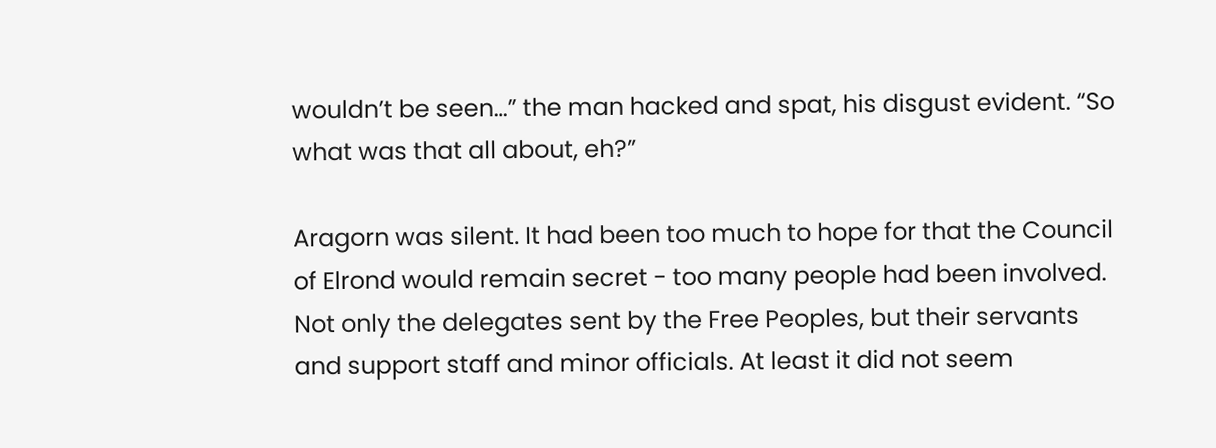wouldn’t be seen…” the man hacked and spat, his disgust evident. “So what was that all about, eh?”

Aragorn was silent. It had been too much to hope for that the Council of Elrond would remain secret - too many people had been involved. Not only the delegates sent by the Free Peoples, but their servants and support staff and minor officials. At least it did not seem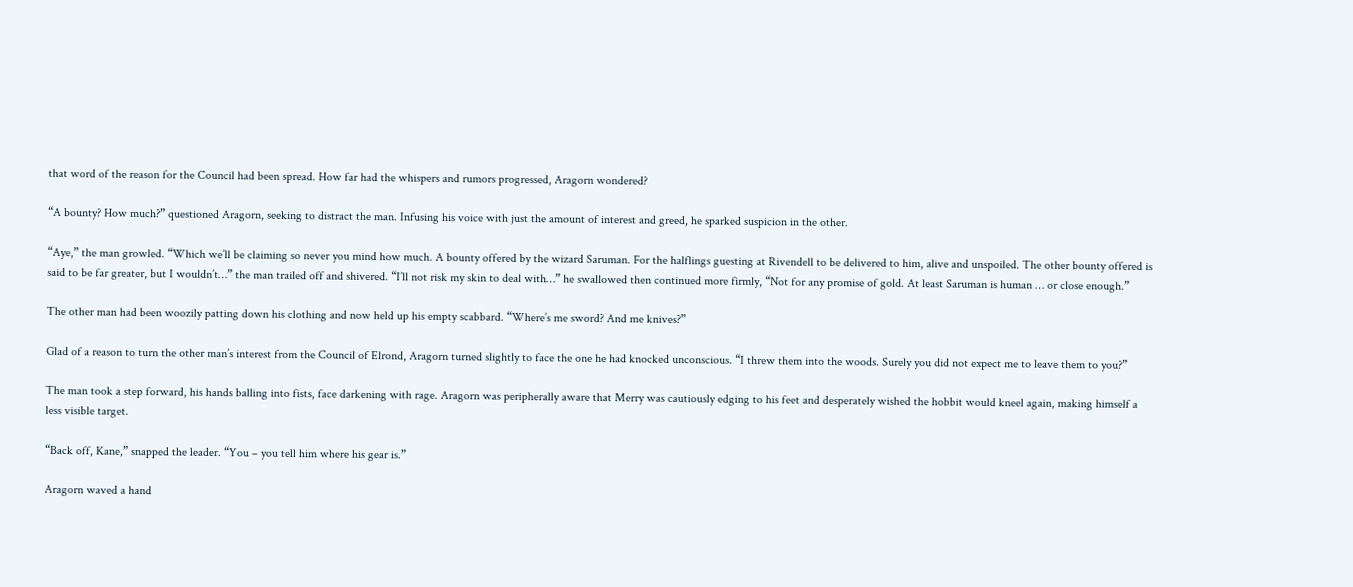that word of the reason for the Council had been spread. How far had the whispers and rumors progressed, Aragorn wondered?

“A bounty? How much?” questioned Aragorn, seeking to distract the man. Infusing his voice with just the amount of interest and greed, he sparked suspicion in the other.

“Aye,” the man growled. “Which we’ll be claiming so never you mind how much. A bounty offered by the wizard Saruman. For the halflings guesting at Rivendell to be delivered to him, alive and unspoiled. The other bounty offered is said to be far greater, but I wouldn’t…” the man trailed off and shivered. “I’ll not risk my skin to deal with…” he swallowed then continued more firmly, “Not for any promise of gold. At least Saruman is human … or close enough.”

The other man had been woozily patting down his clothing and now held up his empty scabbard. “Where’s me sword? And me knives?”

Glad of a reason to turn the other man’s interest from the Council of Elrond, Aragorn turned slightly to face the one he had knocked unconscious. “I threw them into the woods. Surely you did not expect me to leave them to you?”

The man took a step forward, his hands balling into fists, face darkening with rage. Aragorn was peripherally aware that Merry was cautiously edging to his feet and desperately wished the hobbit would kneel again, making himself a less visible target.

“Back off, Kane,” snapped the leader. “You – you tell him where his gear is.”

Aragorn waved a hand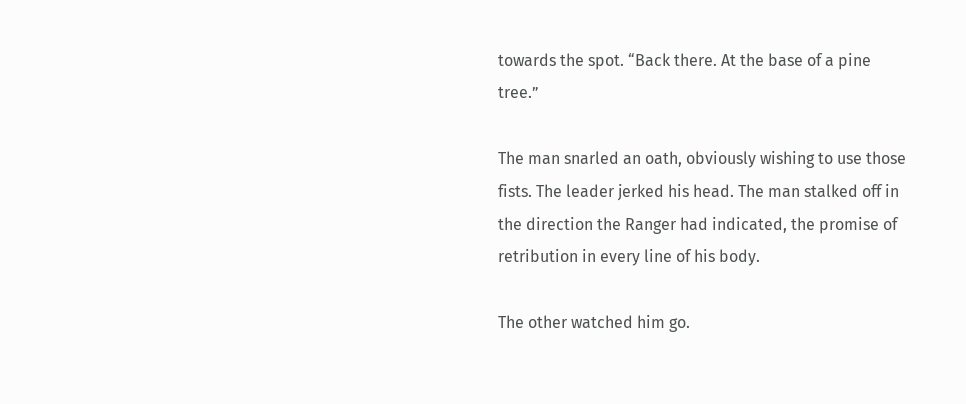towards the spot. “Back there. At the base of a pine tree.”

The man snarled an oath, obviously wishing to use those fists. The leader jerked his head. The man stalked off in the direction the Ranger had indicated, the promise of retribution in every line of his body.

The other watched him go.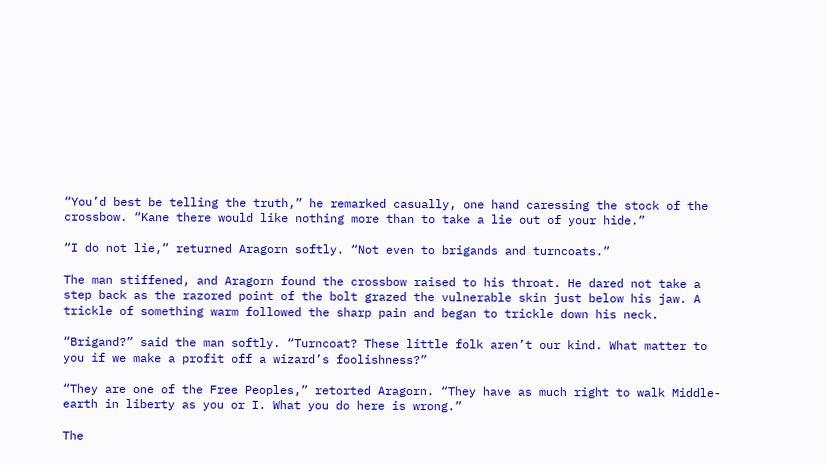“You’d best be telling the truth,” he remarked casually, one hand caressing the stock of the crossbow. “Kane there would like nothing more than to take a lie out of your hide.”

“I do not lie,” returned Aragorn softly. “Not even to brigands and turncoats.”

The man stiffened, and Aragorn found the crossbow raised to his throat. He dared not take a step back as the razored point of the bolt grazed the vulnerable skin just below his jaw. A trickle of something warm followed the sharp pain and began to trickle down his neck.

“Brigand?” said the man softly. “Turncoat? These little folk aren’t our kind. What matter to you if we make a profit off a wizard’s foolishness?”

“They are one of the Free Peoples,” retorted Aragorn. “They have as much right to walk Middle-earth in liberty as you or I. What you do here is wrong.”

The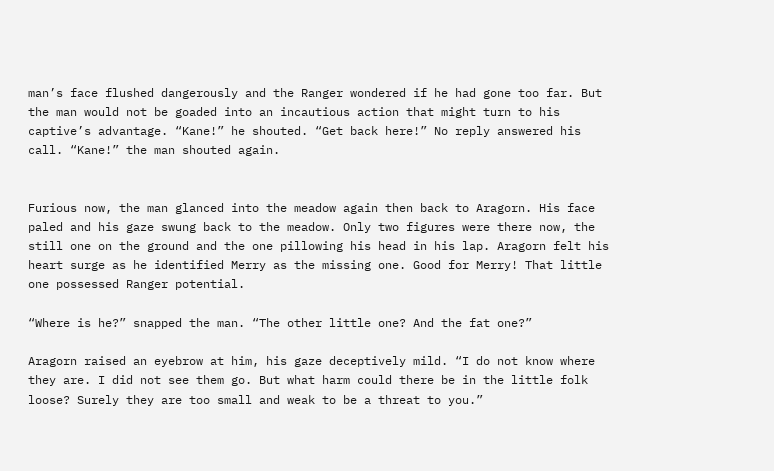man’s face flushed dangerously and the Ranger wondered if he had gone too far. But the man would not be goaded into an incautious action that might turn to his captive’s advantage. “Kane!” he shouted. “Get back here!” No reply answered his call. “Kane!” the man shouted again.


Furious now, the man glanced into the meadow again then back to Aragorn. His face paled and his gaze swung back to the meadow. Only two figures were there now, the still one on the ground and the one pillowing his head in his lap. Aragorn felt his heart surge as he identified Merry as the missing one. Good for Merry! That little one possessed Ranger potential.

“Where is he?” snapped the man. “The other little one? And the fat one?”

Aragorn raised an eyebrow at him, his gaze deceptively mild. “I do not know where they are. I did not see them go. But what harm could there be in the little folk loose? Surely they are too small and weak to be a threat to you.”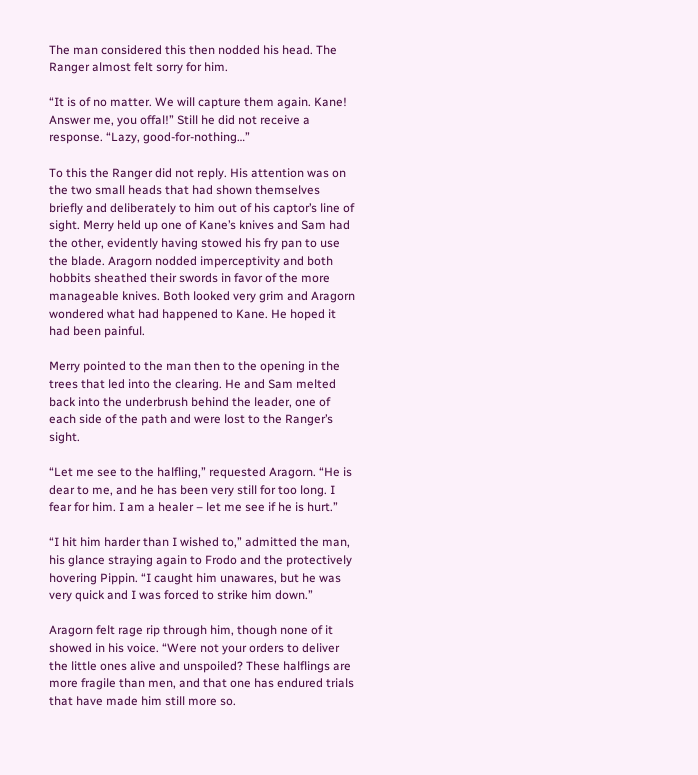The man considered this then nodded his head. The Ranger almost felt sorry for him.

“It is of no matter. We will capture them again. Kane! Answer me, you offal!” Still he did not receive a response. “Lazy, good-for-nothing…”

To this the Ranger did not reply. His attention was on the two small heads that had shown themselves briefly and deliberately to him out of his captor’s line of sight. Merry held up one of Kane’s knives and Sam had the other, evidently having stowed his fry pan to use the blade. Aragorn nodded imperceptivity and both hobbits sheathed their swords in favor of the more manageable knives. Both looked very grim and Aragorn wondered what had happened to Kane. He hoped it had been painful.

Merry pointed to the man then to the opening in the trees that led into the clearing. He and Sam melted back into the underbrush behind the leader, one of each side of the path and were lost to the Ranger’s sight.

“Let me see to the halfling,” requested Aragorn. “He is dear to me, and he has been very still for too long. I fear for him. I am a healer – let me see if he is hurt.”

“I hit him harder than I wished to,” admitted the man, his glance straying again to Frodo and the protectively hovering Pippin. “I caught him unawares, but he was very quick and I was forced to strike him down.”

Aragorn felt rage rip through him, though none of it showed in his voice. “Were not your orders to deliver the little ones alive and unspoiled? These halflings are more fragile than men, and that one has endured trials that have made him still more so.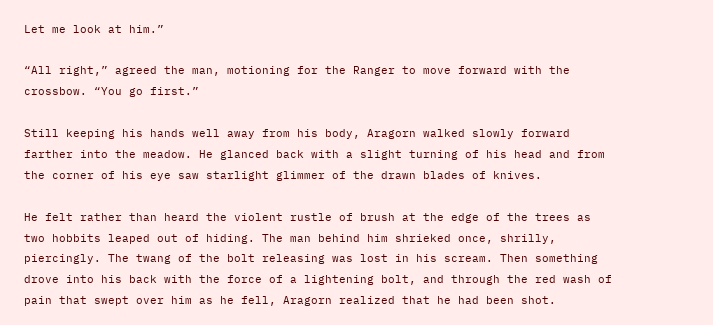Let me look at him.”

“All right,” agreed the man, motioning for the Ranger to move forward with the crossbow. “You go first.”

Still keeping his hands well away from his body, Aragorn walked slowly forward farther into the meadow. He glanced back with a slight turning of his head and from the corner of his eye saw starlight glimmer of the drawn blades of knives.

He felt rather than heard the violent rustle of brush at the edge of the trees as two hobbits leaped out of hiding. The man behind him shrieked once, shrilly, piercingly. The twang of the bolt releasing was lost in his scream. Then something drove into his back with the force of a lightening bolt, and through the red wash of pain that swept over him as he fell, Aragorn realized that he had been shot.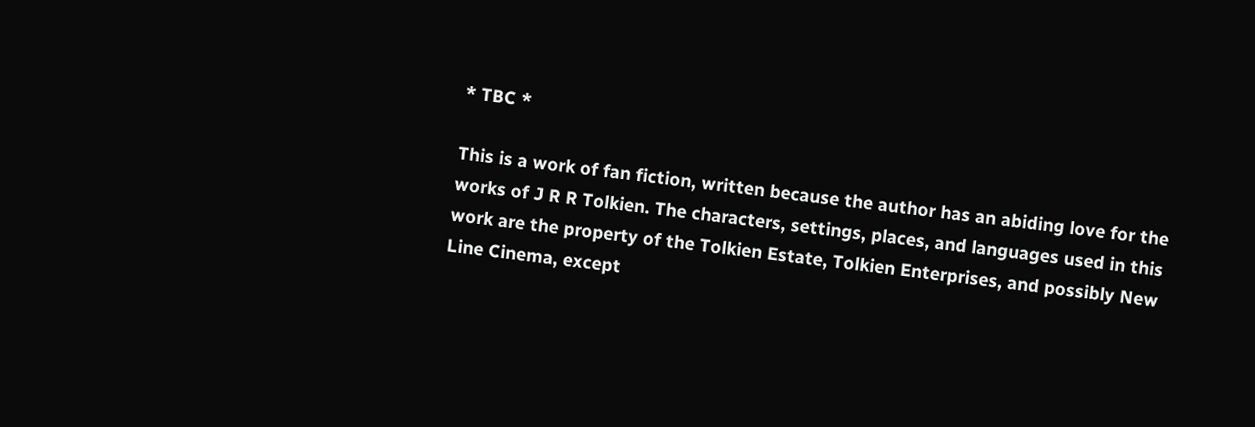* TBC *

This is a work of fan fiction, written because the author has an abiding love for the works of J R R Tolkien. The characters, settings, places, and languages used in this work are the property of the Tolkien Estate, Tolkien Enterprises, and possibly New Line Cinema, except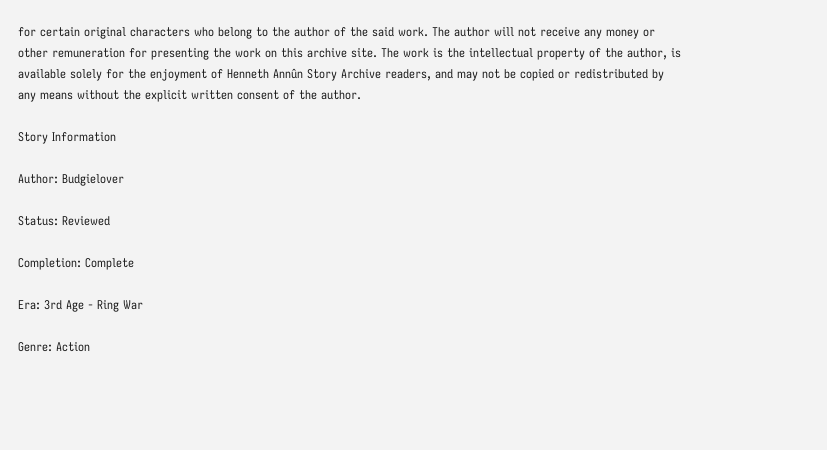for certain original characters who belong to the author of the said work. The author will not receive any money or other remuneration for presenting the work on this archive site. The work is the intellectual property of the author, is available solely for the enjoyment of Henneth Annûn Story Archive readers, and may not be copied or redistributed by any means without the explicit written consent of the author.

Story Information

Author: Budgielover

Status: Reviewed

Completion: Complete

Era: 3rd Age - Ring War

Genre: Action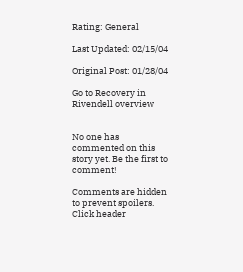Rating: General

Last Updated: 02/15/04

Original Post: 01/28/04

Go to Recovery in Rivendell overview


No one has commented on this story yet. Be the first to comment!

Comments are hidden to prevent spoilers.
Click header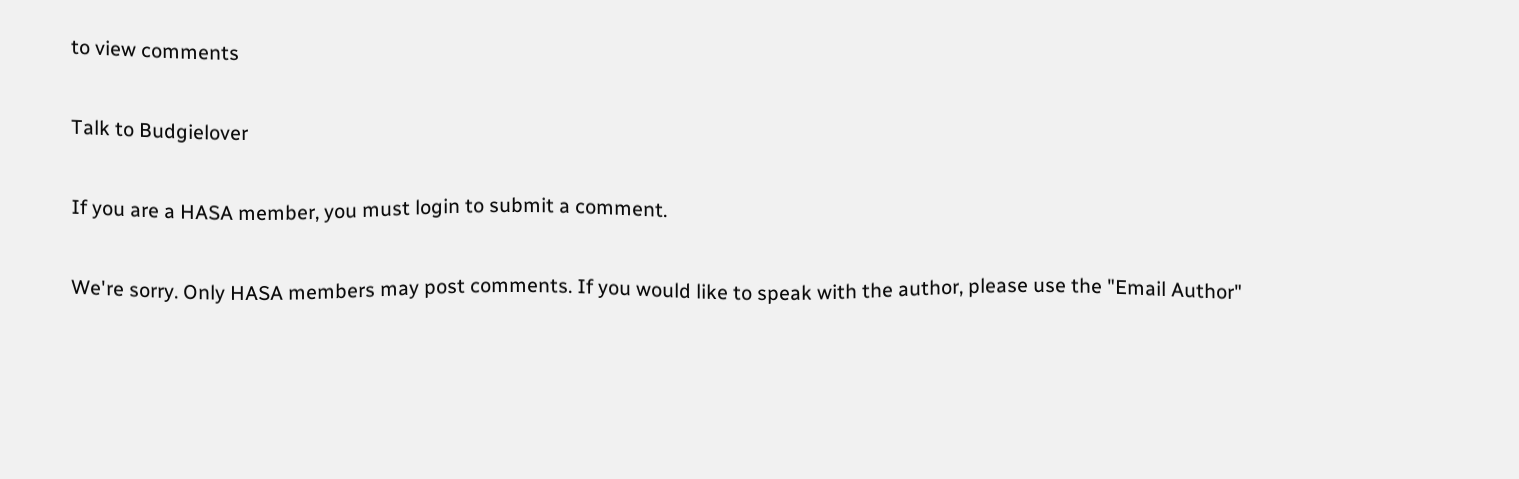to view comments

Talk to Budgielover

If you are a HASA member, you must login to submit a comment.

We're sorry. Only HASA members may post comments. If you would like to speak with the author, please use the "Email Author"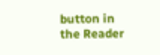button in the Reader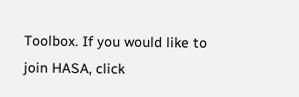Toolbox. If you would like to join HASA, click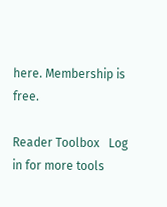here. Membership is free.

Reader Toolbox   Log in for more tools